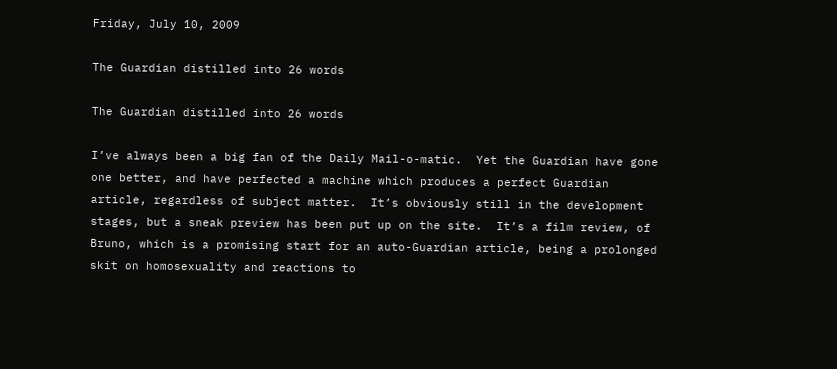Friday, July 10, 2009

The Guardian distilled into 26 words

The Guardian distilled into 26 words

I’ve always been a big fan of the Daily Mail-o-matic.  Yet the Guardian have gone one better, and have perfected a machine which produces a perfect Guardian article, regardless of subject matter.  It’s obviously still in the development stages, but a sneak preview has been put up on the site.  It’s a film review, of Bruno, which is a promising start for an auto-Guardian article, being a prolonged skit on homosexuality and reactions to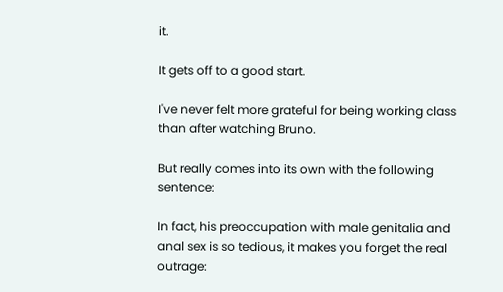it.

It gets off to a good start.

I've never felt more grateful for being working class than after watching Bruno.

But really comes into its own with the following sentence:

In fact, his preoccupation with male genitalia and anal sex is so tedious, it makes you forget the real outrage: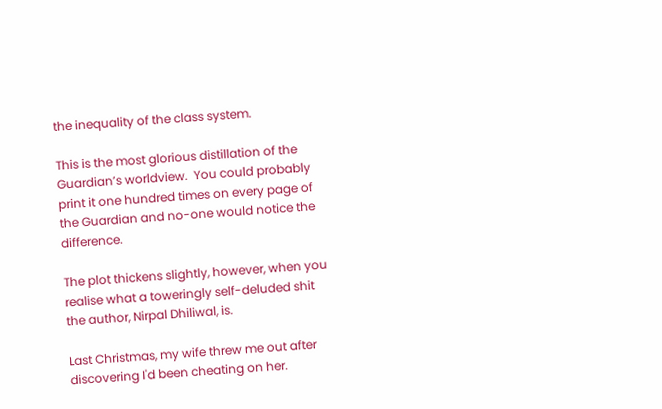the inequality of the class system.

This is the most glorious distillation of the Guardian’s worldview.  You could probably print it one hundred times on every page of the Guardian and no-one would notice the difference.

The plot thickens slightly, however, when you realise what a toweringly self-deluded shit the author, Nirpal Dhiliwal, is.

Last Christmas, my wife threw me out after discovering I'd been cheating on her.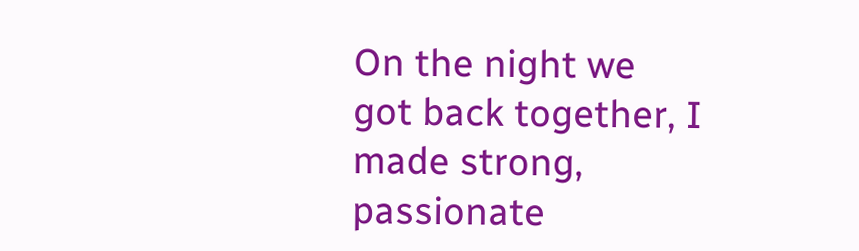On the night we got back together, I made strong, passionate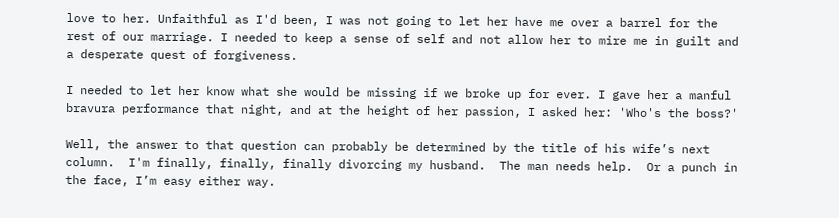love to her. Unfaithful as I'd been, I was not going to let her have me over a barrel for the rest of our marriage. I needed to keep a sense of self and not allow her to mire me in guilt and a desperate quest of forgiveness.

I needed to let her know what she would be missing if we broke up for ever. I gave her a manful bravura performance that night, and at the height of her passion, I asked her: 'Who's the boss?'

Well, the answer to that question can probably be determined by the title of his wife’s next column.  I'm finally, finally, finally divorcing my husband.  The man needs help.  Or a punch in the face, I’m easy either way.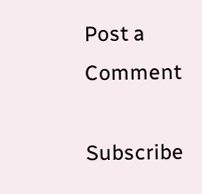Post a Comment

Subscribe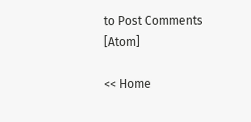to Post Comments [Atom]

<< Home